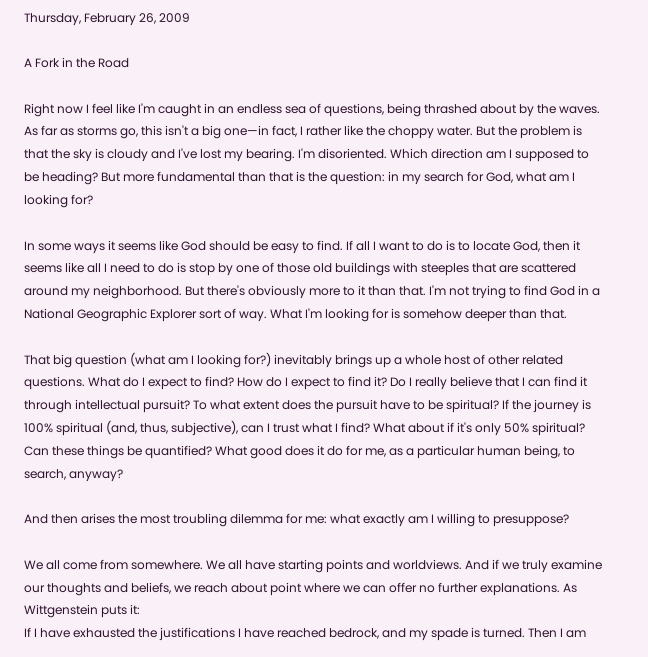Thursday, February 26, 2009

A Fork in the Road

Right now I feel like I'm caught in an endless sea of questions, being thrashed about by the waves. As far as storms go, this isn't a big one—in fact, I rather like the choppy water. But the problem is that the sky is cloudy and I've lost my bearing. I'm disoriented. Which direction am I supposed to be heading? But more fundamental than that is the question: in my search for God, what am I looking for?

In some ways it seems like God should be easy to find. If all I want to do is to locate God, then it seems like all I need to do is stop by one of those old buildings with steeples that are scattered around my neighborhood. But there's obviously more to it than that. I'm not trying to find God in a National Geographic Explorer sort of way. What I'm looking for is somehow deeper than that.

That big question (what am I looking for?) inevitably brings up a whole host of other related questions. What do I expect to find? How do I expect to find it? Do I really believe that I can find it through intellectual pursuit? To what extent does the pursuit have to be spiritual? If the journey is 100% spiritual (and, thus, subjective), can I trust what I find? What about if it's only 50% spiritual? Can these things be quantified? What good does it do for me, as a particular human being, to search, anyway?

And then arises the most troubling dilemma for me: what exactly am I willing to presuppose?

We all come from somewhere. We all have starting points and worldviews. And if we truly examine our thoughts and beliefs, we reach about point where we can offer no further explanations. As Wittgenstein puts it:
If I have exhausted the justifications I have reached bedrock, and my spade is turned. Then I am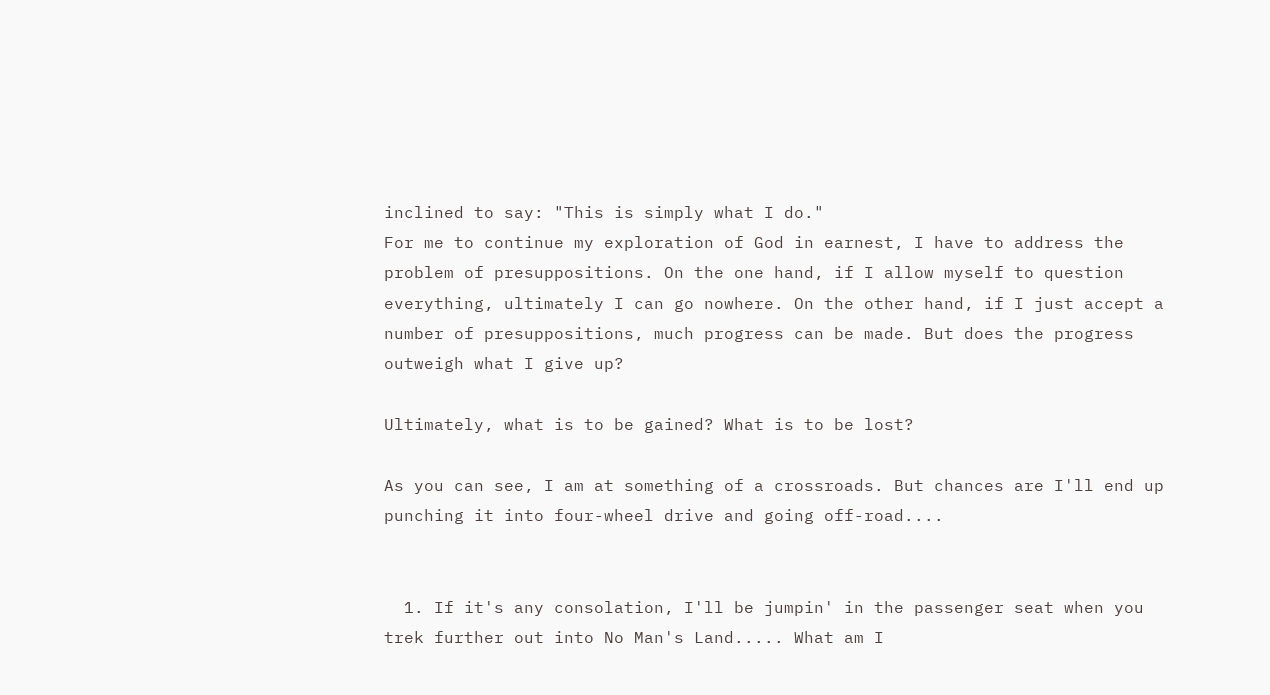inclined to say: "This is simply what I do."
For me to continue my exploration of God in earnest, I have to address the problem of presuppositions. On the one hand, if I allow myself to question everything, ultimately I can go nowhere. On the other hand, if I just accept a number of presuppositions, much progress can be made. But does the progress outweigh what I give up?

Ultimately, what is to be gained? What is to be lost?

As you can see, I am at something of a crossroads. But chances are I'll end up punching it into four-wheel drive and going off-road....


  1. If it's any consolation, I'll be jumpin' in the passenger seat when you trek further out into No Man's Land..... What am I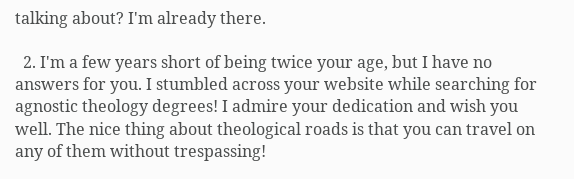talking about? I'm already there.

  2. I'm a few years short of being twice your age, but I have no answers for you. I stumbled across your website while searching for agnostic theology degrees! I admire your dedication and wish you well. The nice thing about theological roads is that you can travel on any of them without trespassing!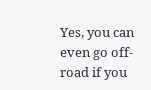Yes, you can even go off-road if you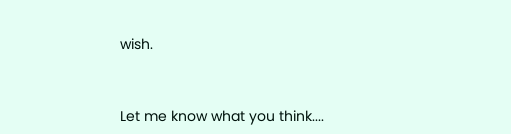wish.


Let me know what you think....